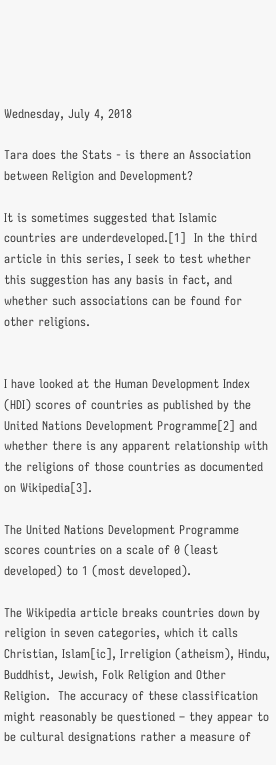Wednesday, July 4, 2018

Tara does the Stats - is there an Association between Religion and Development?

It is sometimes suggested that Islamic countries are underdeveloped.[1]  In the third article in this series, I seek to test whether this suggestion has any basis in fact, and whether such associations can be found for other religions.


I have looked at the Human Development Index (HDI) scores of countries as published by the United Nations Development Programme[2] and whether there is any apparent relationship with the religions of those countries as documented on Wikipedia[3].

The United Nations Development Programme scores countries on a scale of 0 (least developed) to 1 (most developed).

The Wikipedia article breaks countries down by religion in seven categories, which it calls Christian, Islam[ic], Irreligion (atheism), Hindu, Buddhist, Jewish, Folk Religion and Other Religion.  The accuracy of these classification might reasonably be questioned – they appear to be cultural designations rather a measure of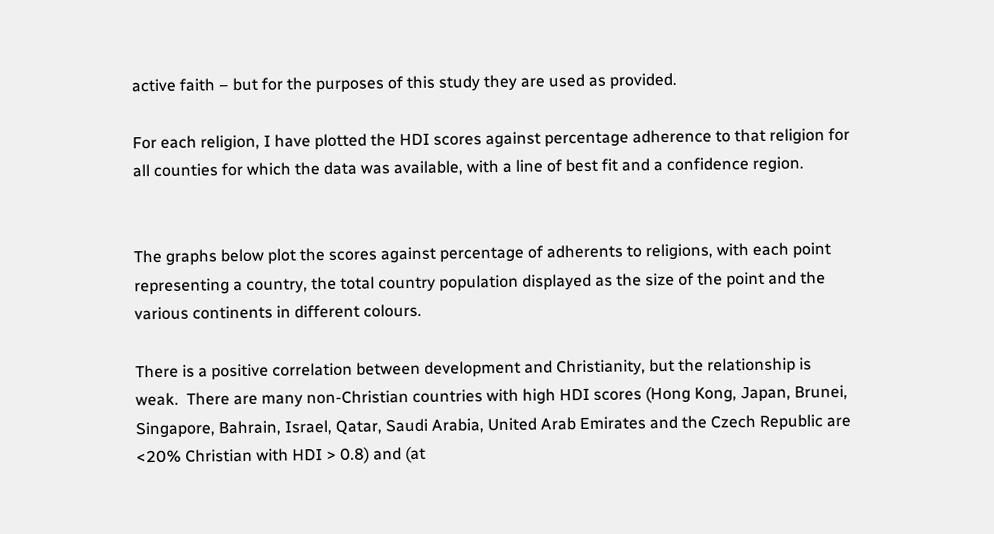active faith – but for the purposes of this study they are used as provided.

For each religion, I have plotted the HDI scores against percentage adherence to that religion for all counties for which the data was available, with a line of best fit and a confidence region.


The graphs below plot the scores against percentage of adherents to religions, with each point representing a country, the total country population displayed as the size of the point and the various continents in different colours.

There is a positive correlation between development and Christianity, but the relationship is weak.  There are many non-Christian countries with high HDI scores (Hong Kong, Japan, Brunei, Singapore, Bahrain, Israel, Qatar, Saudi Arabia, United Arab Emirates and the Czech Republic are <20% Christian with HDI > 0.8) and (at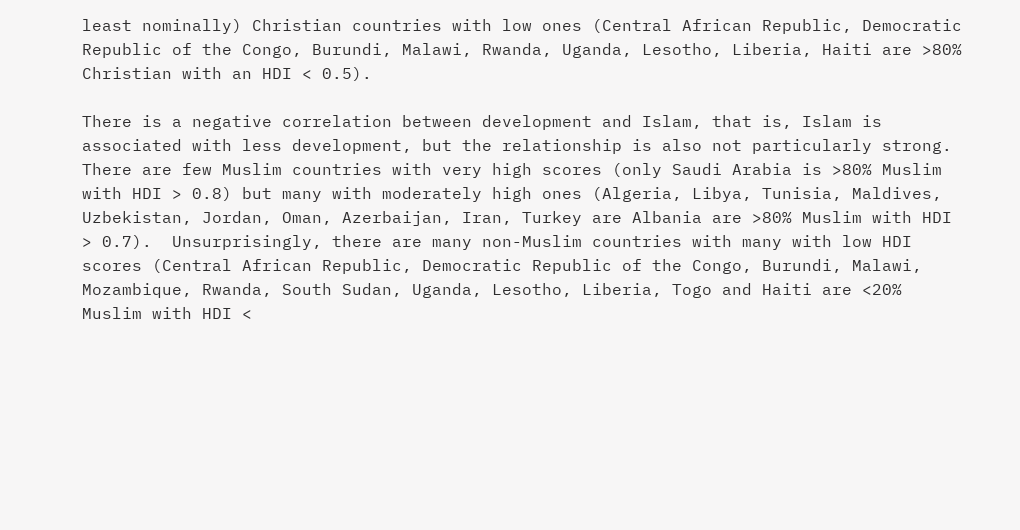least nominally) Christian countries with low ones (Central African Republic, Democratic Republic of the Congo, Burundi, Malawi, Rwanda, Uganda, Lesotho, Liberia, Haiti are >80% Christian with an HDI < 0.5).

There is a negative correlation between development and Islam, that is, Islam is associated with less development, but the relationship is also not particularly strong.  There are few Muslim countries with very high scores (only Saudi Arabia is >80% Muslim with HDI > 0.8) but many with moderately high ones (Algeria, Libya, Tunisia, Maldives, Uzbekistan, Jordan, Oman, Azerbaijan, Iran, Turkey are Albania are >80% Muslim with HDI > 0.7).  Unsurprisingly, there are many non-Muslim countries with many with low HDI scores (Central African Republic, Democratic Republic of the Congo, Burundi, Malawi, Mozambique, Rwanda, South Sudan, Uganda, Lesotho, Liberia, Togo and Haiti are <20% Muslim with HDI <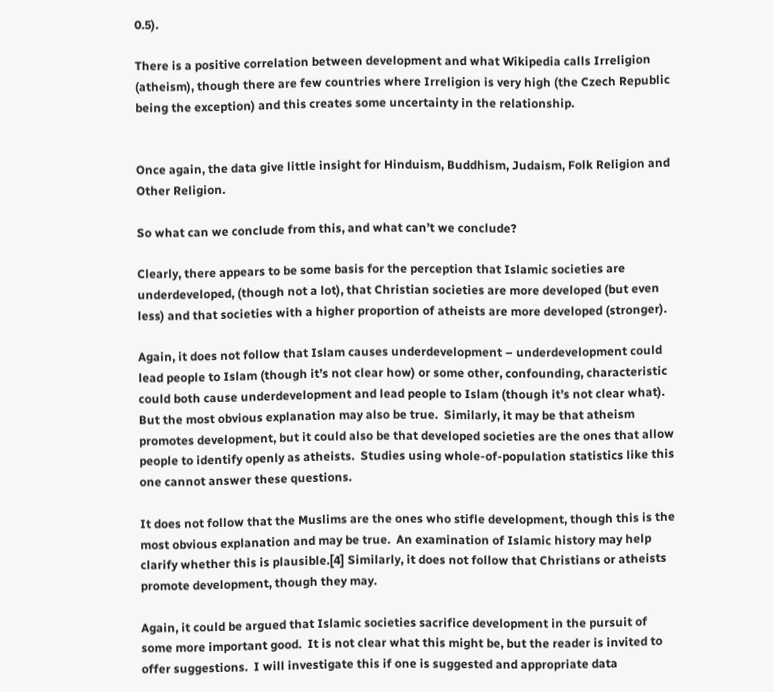0.5).

There is a positive correlation between development and what Wikipedia calls Irreligion (atheism), though there are few countries where Irreligion is very high (the Czech Republic being the exception) and this creates some uncertainty in the relationship.


Once again, the data give little insight for Hinduism, Buddhism, Judaism, Folk Religion and Other Religion.

So what can we conclude from this, and what can’t we conclude?

Clearly, there appears to be some basis for the perception that Islamic societies are underdeveloped, (though not a lot), that Christian societies are more developed (but even less) and that societies with a higher proportion of atheists are more developed (stronger).

Again, it does not follow that Islam causes underdevelopment – underdevelopment could lead people to Islam (though it’s not clear how) or some other, confounding, characteristic could both cause underdevelopment and lead people to Islam (though it’s not clear what).  But the most obvious explanation may also be true.  Similarly, it may be that atheism promotes development, but it could also be that developed societies are the ones that allow people to identify openly as atheists.  Studies using whole-of-population statistics like this one cannot answer these questions.

It does not follow that the Muslims are the ones who stifle development, though this is the most obvious explanation and may be true.  An examination of Islamic history may help clarify whether this is plausible.[4] Similarly, it does not follow that Christians or atheists promote development, though they may.

Again, it could be argued that Islamic societies sacrifice development in the pursuit of some more important good.  It is not clear what this might be, but the reader is invited to offer suggestions.  I will investigate this if one is suggested and appropriate data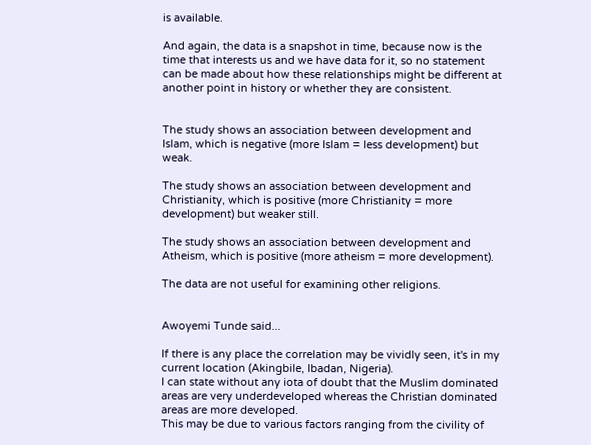is available.

And again, the data is a snapshot in time, because now is the time that interests us and we have data for it, so no statement can be made about how these relationships might be different at another point in history or whether they are consistent.


The study shows an association between development and Islam, which is negative (more Islam = less development) but weak.

The study shows an association between development and Christianity, which is positive (more Christianity = more development) but weaker still.

The study shows an association between development and Atheism, which is positive (more atheism = more development).

The data are not useful for examining other religions.


Awoyemi Tunde said...

If there is any place the correlation may be vividly seen, it's in my current location (Akingbile, Ibadan, Nigeria).
I can state without any iota of doubt that the Muslim dominated areas are very underdeveloped whereas the Christian dominated areas are more developed.
This may be due to various factors ranging from the civility of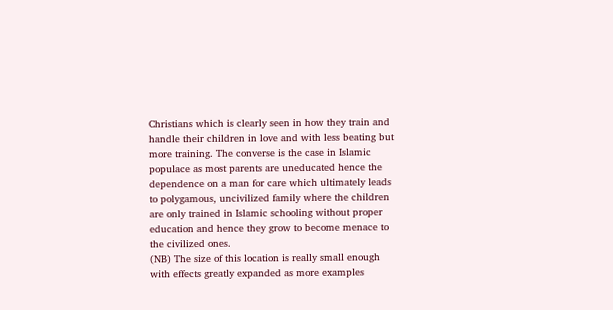Christians which is clearly seen in how they train and handle their children in love and with less beating but more training. The converse is the case in Islamic populace as most parents are uneducated hence the dependence on a man for care which ultimately leads to polygamous, uncivilized family where the children are only trained in Islamic schooling without proper education and hence they grow to become menace to the civilized ones.
(NB) The size of this location is really small enough with effects greatly expanded as more examples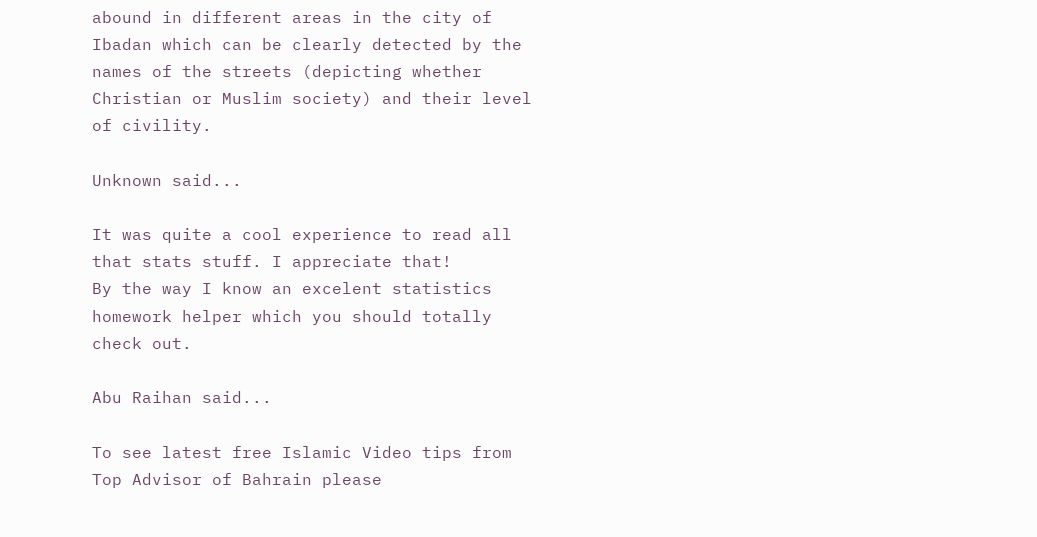abound in different areas in the city of Ibadan which can be clearly detected by the names of the streets (depicting whether Christian or Muslim society) and their level of civility.

Unknown said...

It was quite a cool experience to read all that stats stuff. I appreciate that!
By the way I know an excelent statistics homework helper which you should totally check out.

Abu Raihan said...

To see latest free Islamic Video tips from Top Advisor of Bahrain please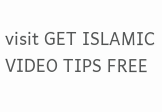visit GET ISLAMIC VIDEO TIPS FREE